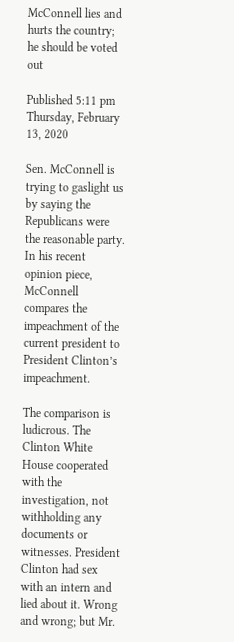McConnell lies and hurts the country; he should be voted out

Published 5:11 pm Thursday, February 13, 2020

Sen. McConnell is trying to gaslight us by saying the Republicans were the reasonable party. In his recent opinion piece, McConnell compares the impeachment of the current president to President Clinton’s impeachment.

The comparison is ludicrous. The Clinton White House cooperated with the investigation, not withholding any documents or witnesses. President Clinton had sex with an intern and lied about it. Wrong and wrong; but Mr.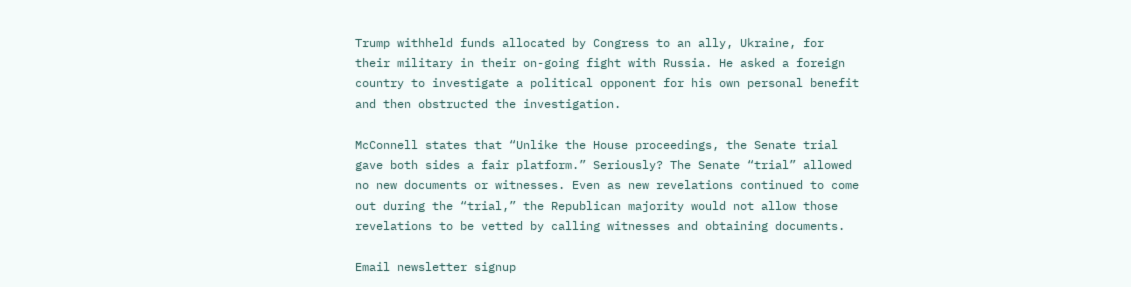Trump withheld funds allocated by Congress to an ally, Ukraine, for their military in their on-going fight with Russia. He asked a foreign country to investigate a political opponent for his own personal benefit and then obstructed the investigation.

McConnell states that “Unlike the House proceedings, the Senate trial gave both sides a fair platform.” Seriously? The Senate “trial” allowed no new documents or witnesses. Even as new revelations continued to come out during the “trial,” the Republican majority would not allow those revelations to be vetted by calling witnesses and obtaining documents.

Email newsletter signup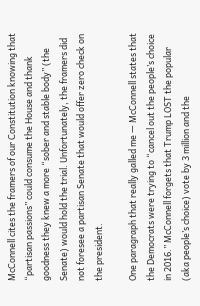McConnell cites the framers of our Constitution knowing that “partisan passions” could consume the House and thank goodness they knew a more “sober and stable body” (the Senate) would hold the trial. Unfortunately, the framers did not foresee a partisan Senate that would offer zero check on the president.

One paragraph that really galled me — McConnell states that the Democrats were trying to “cancel out the people’s choice in 2016.” McConnell forgets that Trump LOST the popular (aka people’s choice) vote by 3 million and the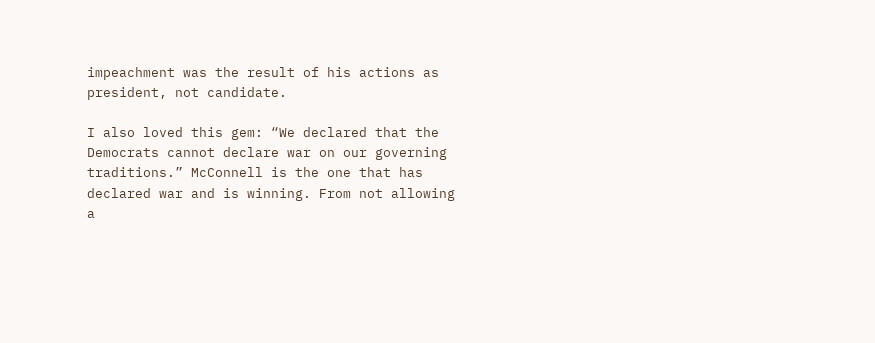impeachment was the result of his actions as president, not candidate.

I also loved this gem: “We declared that the Democrats cannot declare war on our governing traditions.” McConnell is the one that has declared war and is winning. From not allowing a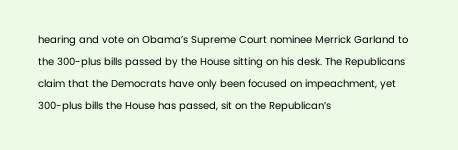hearing and vote on Obama’s Supreme Court nominee Merrick Garland to the 300-plus bills passed by the House sitting on his desk. The Republicans claim that the Democrats have only been focused on impeachment, yet 300-plus bills the House has passed, sit on the Republican’s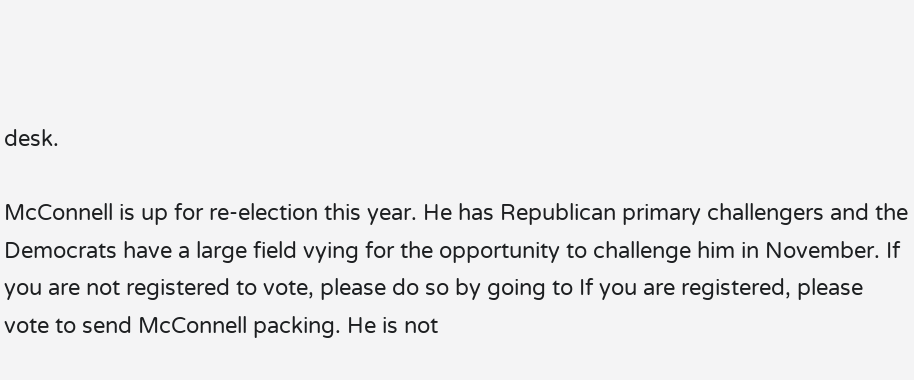desk.

McConnell is up for re-election this year. He has Republican primary challengers and the Democrats have a large field vying for the opportunity to challenge him in November. If you are not registered to vote, please do so by going to If you are registered, please vote to send McConnell packing. He is not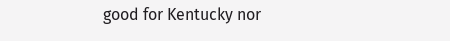good for Kentucky nor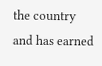the country and has earned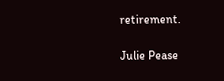retirement.

Julie Pease